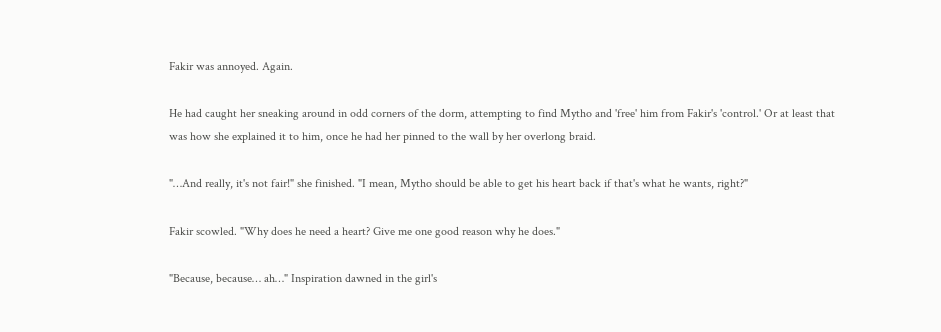Fakir was annoyed. Again.

He had caught her sneaking around in odd corners of the dorm, attempting to find Mytho and 'free' him from Fakir's 'control.' Or at least that was how she explained it to him, once he had her pinned to the wall by her overlong braid.

"…And really, it's not fair!" she finished. "I mean, Mytho should be able to get his heart back if that's what he wants, right?"

Fakir scowled. "Why does he need a heart? Give me one good reason why he does."

"Because, because… ah…" Inspiration dawned in the girl's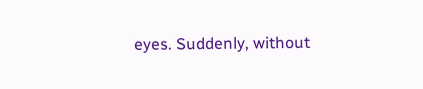eyes. Suddenly, without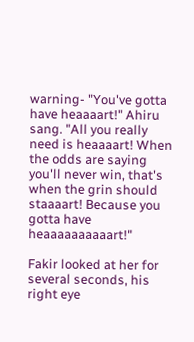warning- "You've gotta have heaaaart!" Ahiru sang. "All you really need is heaaaart! When the odds are saying you'll never win, that's when the grin should staaaart! Because you gotta have heaaaaaaaaaart!"

Fakir looked at her for several seconds, his right eye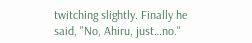twitching slightly. Finally he said, "No, Ahiru, just…no."